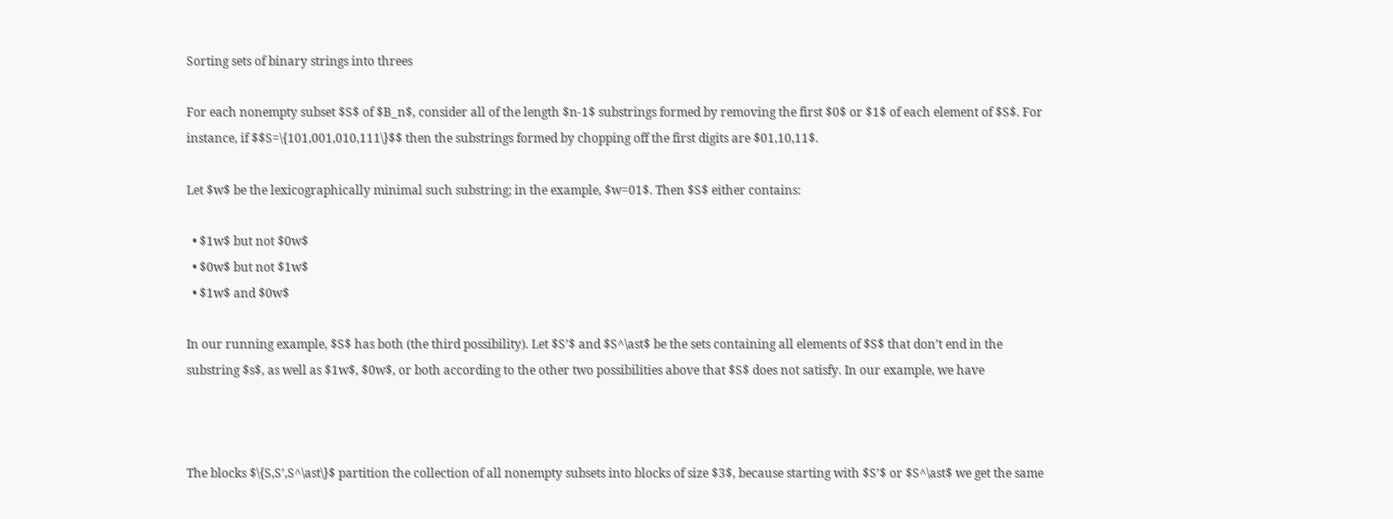Sorting sets of binary strings into threes

For each nonempty subset $S$ of $B_n$, consider all of the length $n-1$ substrings formed by removing the first $0$ or $1$ of each element of $S$. For instance, if $$S=\{101,001,010,111\}$$ then the substrings formed by chopping off the first digits are $01,10,11$.

Let $w$ be the lexicographically minimal such substring; in the example, $w=01$. Then $S$ either contains:

  • $1w$ but not $0w$
  • $0w$ but not $1w$
  • $1w$ and $0w$

In our running example, $S$ has both (the third possibility). Let $S’$ and $S^\ast$ be the sets containing all elements of $S$ that don’t end in the substring $s$, as well as $1w$, $0w$, or both according to the other two possibilities above that $S$ does not satisfy. In our example, we have



The blocks $\{S,S’,S^\ast\}$ partition the collection of all nonempty subsets into blocks of size $3$, because starting with $S’$ or $S^\ast$ we get the same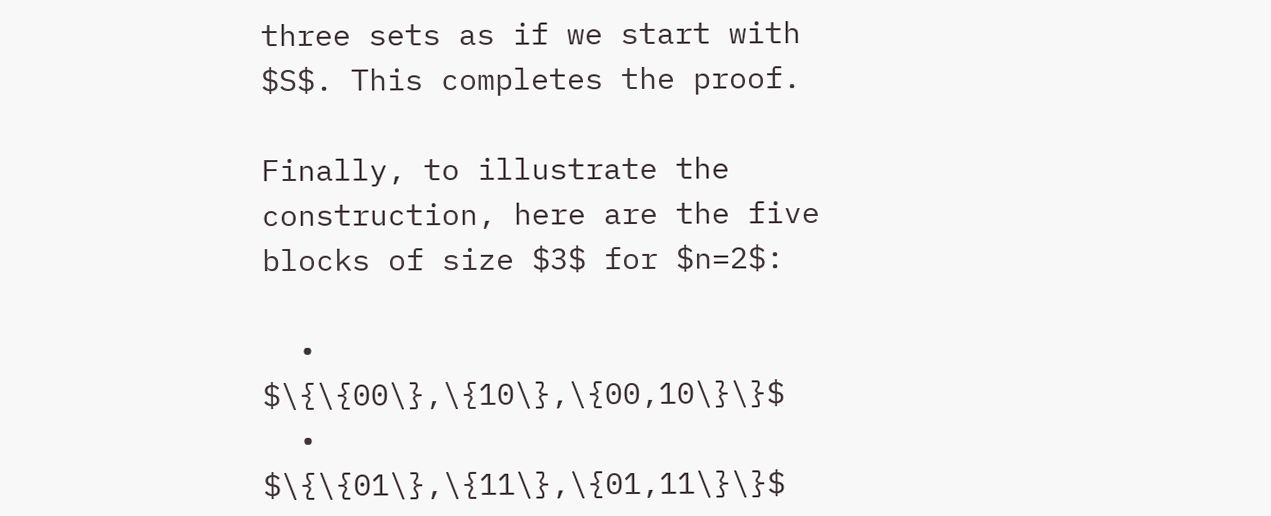three sets as if we start with $S$. This completes the proof.

Finally, to illustrate the construction, here are the five blocks of size $3$ for $n=2$:

  • $\{\{00\},\{10\},\{00,10\}\}$
  • $\{\{01\},\{11\},\{01,11\}\}$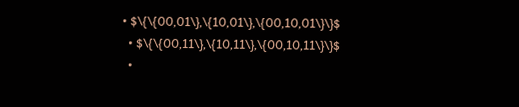• $\{\{00,01\},\{10,01\},\{00,10,01\}\}$
  • $\{\{00,11\},\{10,11\},\{00,10,11\}\}$
  •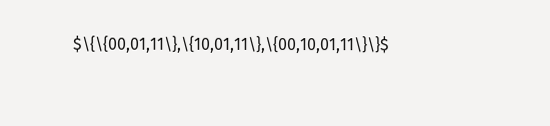$\{\{00,01,11\},\{10,01,11\},\{00,10,01,11\}\}$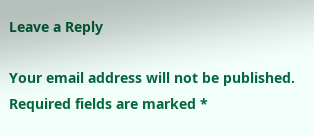Leave a Reply

Your email address will not be published. Required fields are marked *